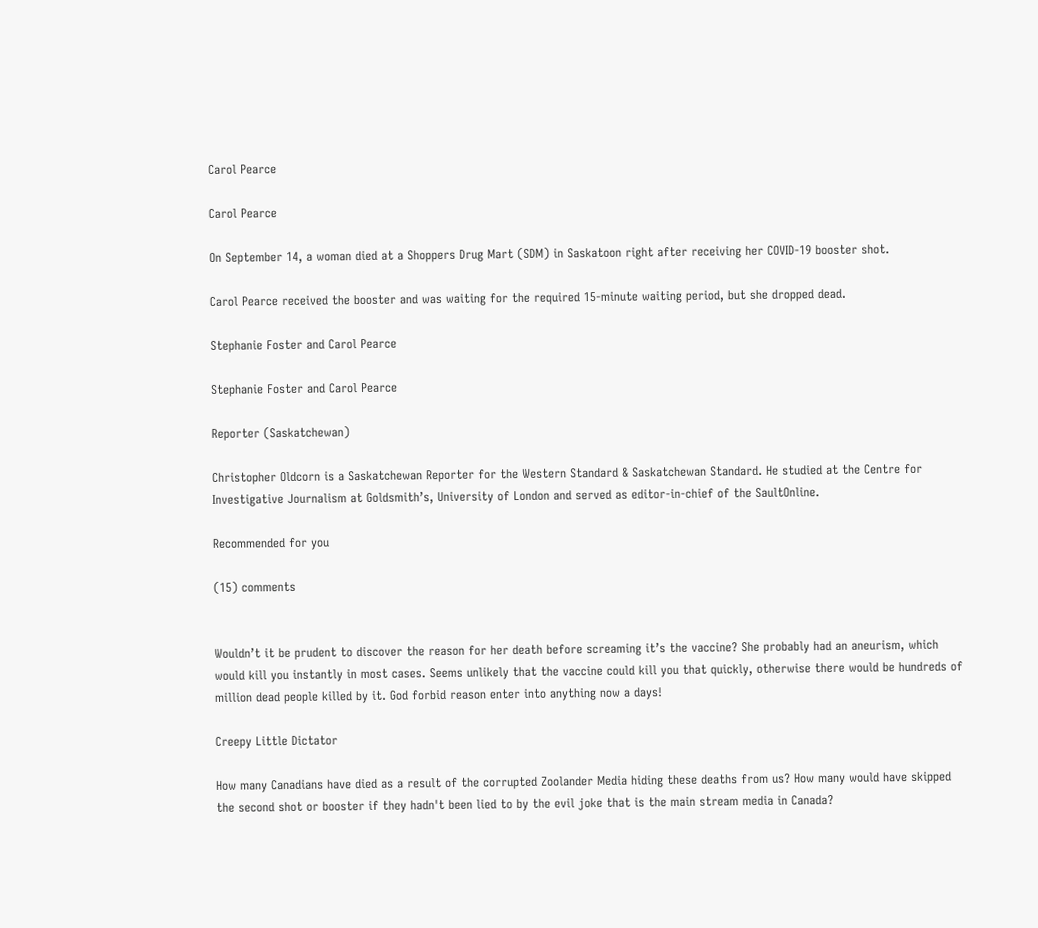Carol Pearce

Carol Pearce

On September 14, a woman died at a Shoppers Drug Mart (SDM) in Saskatoon right after receiving her COVID-19 booster shot.

Carol Pearce received the booster and was waiting for the required 15-minute waiting period, but she dropped dead.

Stephanie Foster and Carol Pearce

Stephanie Foster and Carol Pearce

Reporter (Saskatchewan)

Christopher Oldcorn is a Saskatchewan Reporter for the Western Standard & Saskatchewan Standard. He studied at the Centre for Investigative Journalism at Goldsmith’s, University of London and served as editor-in-chief of the SaultOnline.

Recommended for you

(15) comments


Wouldn’t it be prudent to discover the reason for her death before screaming it’s the vaccine? She probably had an aneurism, which would kill you instantly in most cases. Seems unlikely that the vaccine could kill you that quickly, otherwise there would be hundreds of million dead people killed by it. God forbid reason enter into anything now a days!

Creepy Little Dictator

How many Canadians have died as a result of the corrupted Zoolander Media hiding these deaths from us? How many would have skipped the second shot or booster if they hadn't been lied to by the evil joke that is the main stream media in Canada?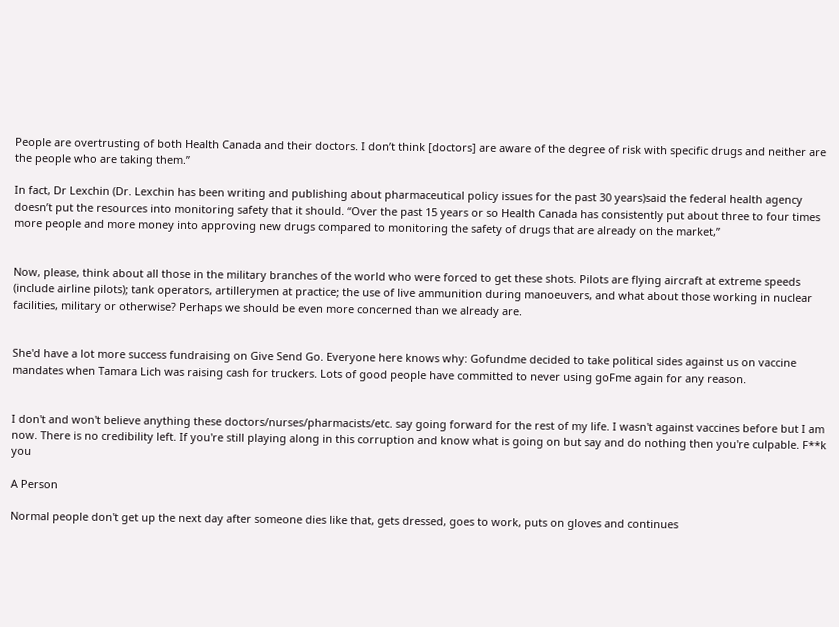People are overtrusting of both Health Canada and their doctors. I don’t think [doctors] are aware of the degree of risk with specific drugs and neither are the people who are taking them.”

In fact, Dr Lexchin (Dr. Lexchin has been writing and publishing about pharmaceutical policy issues for the past 30 years)said the federal health agency doesn’t put the resources into monitoring safety that it should. “Over the past 15 years or so Health Canada has consistently put about three to four times more people and more money into approving new drugs compared to monitoring the safety of drugs that are already on the market,”


Now, please, think about all those in the military branches of the world who were forced to get these shots. Pilots are flying aircraft at extreme speeds (include airline pilots); tank operators, artillerymen at practice; the use of live ammunition during manoeuvers, and what about those working in nuclear facilities, military or otherwise? Perhaps we should be even more concerned than we already are.


She'd have a lot more success fundraising on Give Send Go. Everyone here knows why: Gofundme decided to take political sides against us on vaccine mandates when Tamara Lich was raising cash for truckers. Lots of good people have committed to never using goFme again for any reason.


I don't and won't believe anything these doctors/nurses/pharmacists/etc. say going forward for the rest of my life. I wasn't against vaccines before but I am now. There is no credibility left. If you're still playing along in this corruption and know what is going on but say and do nothing then you're culpable. F**k you

A Person

Normal people don't get up the next day after someone dies like that, gets dressed, goes to work, puts on gloves and continues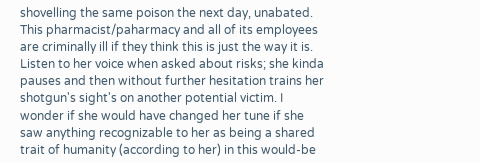shovelling the same poison the next day, unabated. This pharmacist/paharmacy and all of its employees are criminally ill if they think this is just the way it is. Listen to her voice when asked about risks; she kinda pauses and then without further hesitation trains her shotgun's sight's on another potential victim. I wonder if she would have changed her tune if she saw anything recognizable to her as being a shared trait of humanity (according to her) in this would-be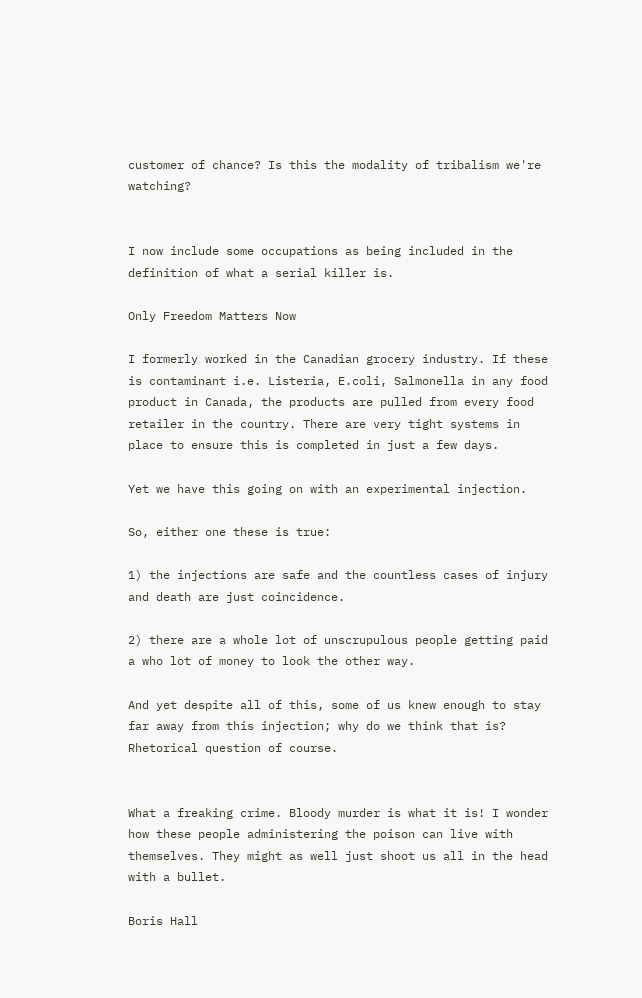customer of chance? Is this the modality of tribalism we're watching?


I now include some occupations as being included in the definition of what a serial killer is.

Only Freedom Matters Now

I formerly worked in the Canadian grocery industry. If these is contaminant i.e. Listeria, E.coli, Salmonella in any food product in Canada, the products are pulled from every food retailer in the country. There are very tight systems in place to ensure this is completed in just a few days.

Yet we have this going on with an experimental injection.

So, either one these is true:

1) the injections are safe and the countless cases of injury and death are just coincidence.

2) there are a whole lot of unscrupulous people getting paid a who lot of money to look the other way.

And yet despite all of this, some of us knew enough to stay far away from this injection; why do we think that is? Rhetorical question of course.


What a freaking crime. Bloody murder is what it is! I wonder how these people administering the poison can live with themselves. They might as well just shoot us all in the head with a bullet.

Boris Hall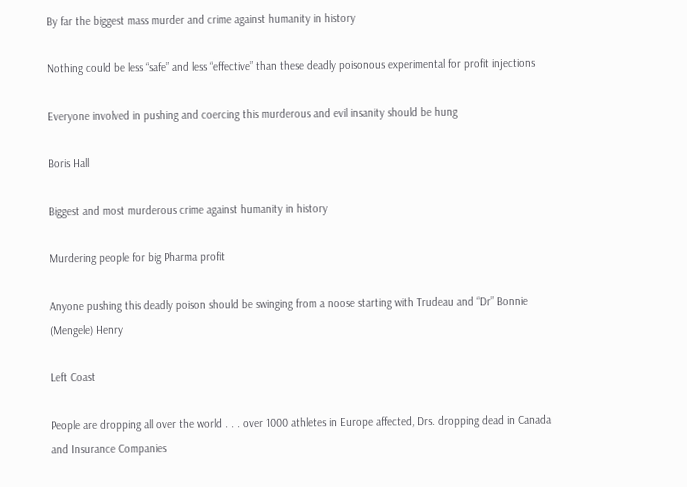By far the biggest mass murder and crime against humanity in history

Nothing could be less “safe” and less “effective” than these deadly poisonous experimental for profit injections

Everyone involved in pushing and coercing this murderous and evil insanity should be hung

Boris Hall

Biggest and most murderous crime against humanity in history

Murdering people for big Pharma profit

Anyone pushing this deadly poison should be swinging from a noose starting with Trudeau and “Dr” Bonnie (Mengele) Henry

Left Coast

People are dropping all over the world . . . over 1000 athletes in Europe affected, Drs. dropping dead in Canada and Insurance Companies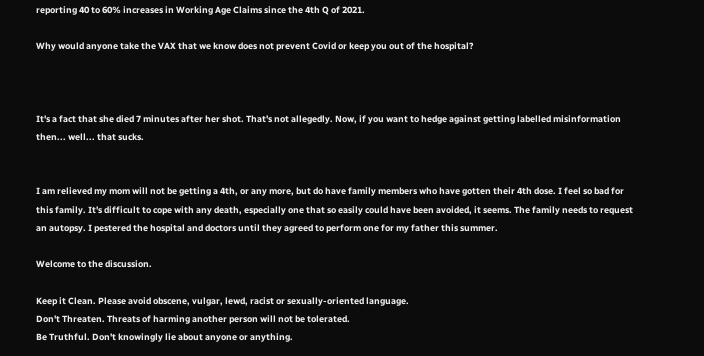reporting 40 to 60% increases in Working Age Claims since the 4th Q of 2021.

Why would anyone take the VAX that we know does not prevent Covid or keep you out of the hospital?



It's a fact that she died 7 minutes after her shot. That's not allegedly. Now, if you want to hedge against getting labelled misinformation then... well... that sucks.


I am relieved my mom will not be getting a 4th, or any more, but do have family members who have gotten their 4th dose. I feel so bad for this family. It's difficult to cope with any death, especially one that so easily could have been avoided, it seems. The family needs to request an autopsy. I pestered the hospital and doctors until they agreed to perform one for my father this summer.

Welcome to the discussion.

Keep it Clean. Please avoid obscene, vulgar, lewd, racist or sexually-oriented language.
Don't Threaten. Threats of harming another person will not be tolerated.
Be Truthful. Don't knowingly lie about anyone or anything.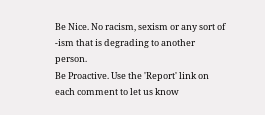Be Nice. No racism, sexism or any sort of -ism that is degrading to another person.
Be Proactive. Use the 'Report' link on each comment to let us know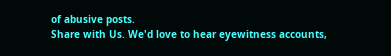of abusive posts.
Share with Us. We'd love to hear eyewitness accounts,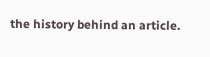the history behind an article.